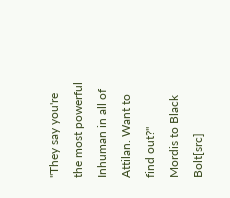"They say you're the most powerful Inhuman in all of Attilan. Want to find out?"
Mordis to Black Bolt[src]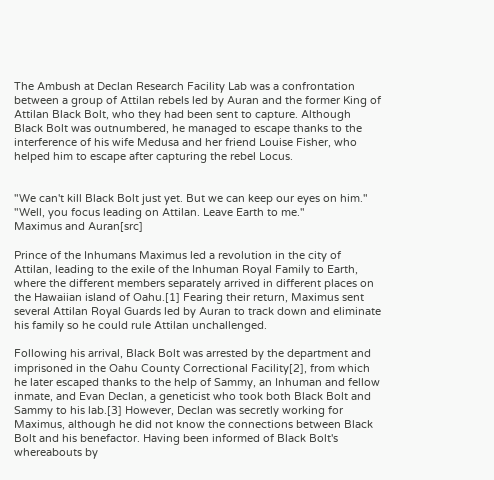The Ambush at Declan Research Facility Lab was a confrontation between a group of Attilan rebels led by Auran and the former King of Attilan Black Bolt, who they had been sent to capture. Although Black Bolt was outnumbered, he managed to escape thanks to the interference of his wife Medusa and her friend Louise Fisher, who helped him to escape after capturing the rebel Locus.


"We can't kill Black Bolt just yet. But we can keep our eyes on him."
"Well, you focus leading on Attilan. Leave Earth to me."
Maximus and Auran[src]

Prince of the Inhumans Maximus led a revolution in the city of Attilan, leading to the exile of the Inhuman Royal Family to Earth, where the different members separately arrived in different places on the Hawaiian island of Oahu.[1] Fearing their return, Maximus sent several Attilan Royal Guards led by Auran to track down and eliminate his family so he could rule Attilan unchallenged.

Following his arrival, Black Bolt was arrested by the department and imprisoned in the Oahu County Correctional Facility[2], from which he later escaped thanks to the help of Sammy, an Inhuman and fellow inmate, and Evan Declan, a geneticist who took both Black Bolt and Sammy to his lab.[3] However, Declan was secretly working for Maximus, although he did not know the connections between Black Bolt and his benefactor. Having been informed of Black Bolt's whereabouts by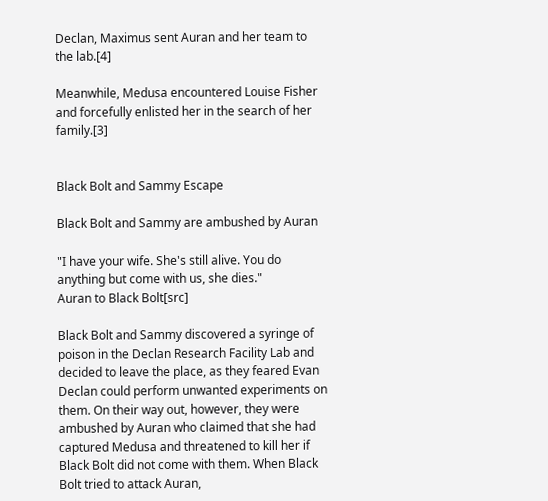Declan, Maximus sent Auran and her team to the lab.[4]

Meanwhile, Medusa encountered Louise Fisher and forcefully enlisted her in the search of her family.[3]


Black Bolt and Sammy Escape

Black Bolt and Sammy are ambushed by Auran

"I have your wife. She's still alive. You do anything but come with us, she dies."
Auran to Black Bolt[src]

Black Bolt and Sammy discovered a syringe of poison in the Declan Research Facility Lab and decided to leave the place, as they feared Evan Declan could perform unwanted experiments on them. On their way out, however, they were ambushed by Auran who claimed that she had captured Medusa and threatened to kill her if Black Bolt did not come with them. When Black Bolt tried to attack Auran,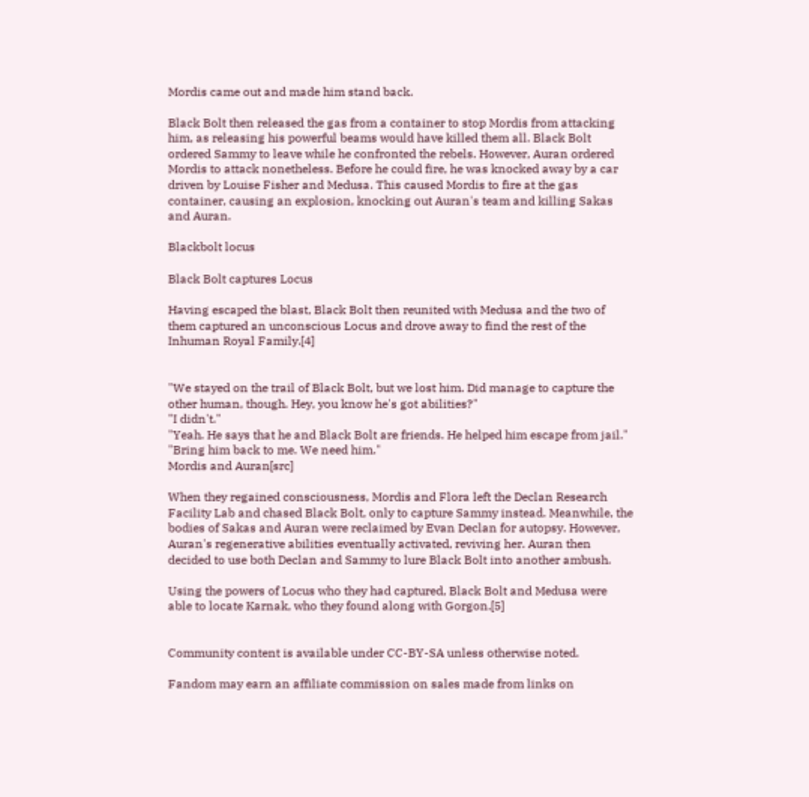Mordis came out and made him stand back.

Black Bolt then released the gas from a container to stop Mordis from attacking him, as releasing his powerful beams would have killed them all. Black Bolt ordered Sammy to leave while he confronted the rebels. However, Auran ordered Mordis to attack nonetheless. Before he could fire, he was knocked away by a car driven by Louise Fisher and Medusa. This caused Mordis to fire at the gas container, causing an explosion, knocking out Auran's team and killing Sakas and Auran.

Blackbolt locus

Black Bolt captures Locus

Having escaped the blast, Black Bolt then reunited with Medusa and the two of them captured an unconscious Locus and drove away to find the rest of the Inhuman Royal Family.[4]


"We stayed on the trail of Black Bolt, but we lost him. Did manage to capture the other human, though. Hey, you know he's got abilities?"
"I didn't."
"Yeah. He says that he and Black Bolt are friends. He helped him escape from jail."
"Bring him back to me. We need him."
Mordis and Auran[src]

When they regained consciousness, Mordis and Flora left the Declan Research Facility Lab and chased Black Bolt, only to capture Sammy instead. Meanwhile, the bodies of Sakas and Auran were reclaimed by Evan Declan for autopsy. However, Auran's regenerative abilities eventually activated, reviving her. Auran then decided to use both Declan and Sammy to lure Black Bolt into another ambush.

Using the powers of Locus who they had captured, Black Bolt and Medusa were able to locate Karnak, who they found along with Gorgon.[5]


Community content is available under CC-BY-SA unless otherwise noted.

Fandom may earn an affiliate commission on sales made from links on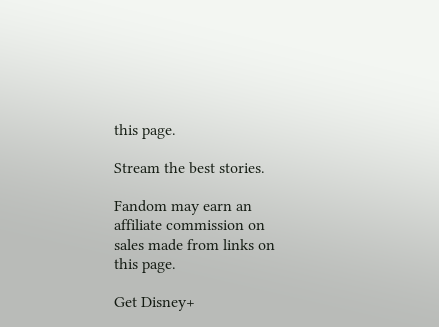this page.

Stream the best stories.

Fandom may earn an affiliate commission on sales made from links on this page.

Get Disney+